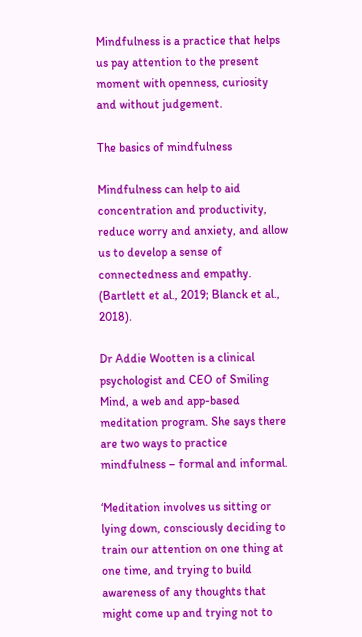Mindfulness is a practice that helps us pay attention to the present moment with openness, curiosity and without judgement.

The basics of mindfulness

Mindfulness can help to aid concentration and productivity, reduce worry and anxiety, and allow us to develop a sense of connectedness and empathy. (Bartlett et al., 2019; Blanck et al., 2018).

Dr Addie Wootten is a clinical psychologist and CEO of Smiling Mind, a web and app-based meditation program. She says there are two ways to practice mindfulness – formal and informal.

‘Meditation involves us sitting or lying down, consciously deciding to train our attention on one thing at one time, and trying to build awareness of any thoughts that might come up and trying not to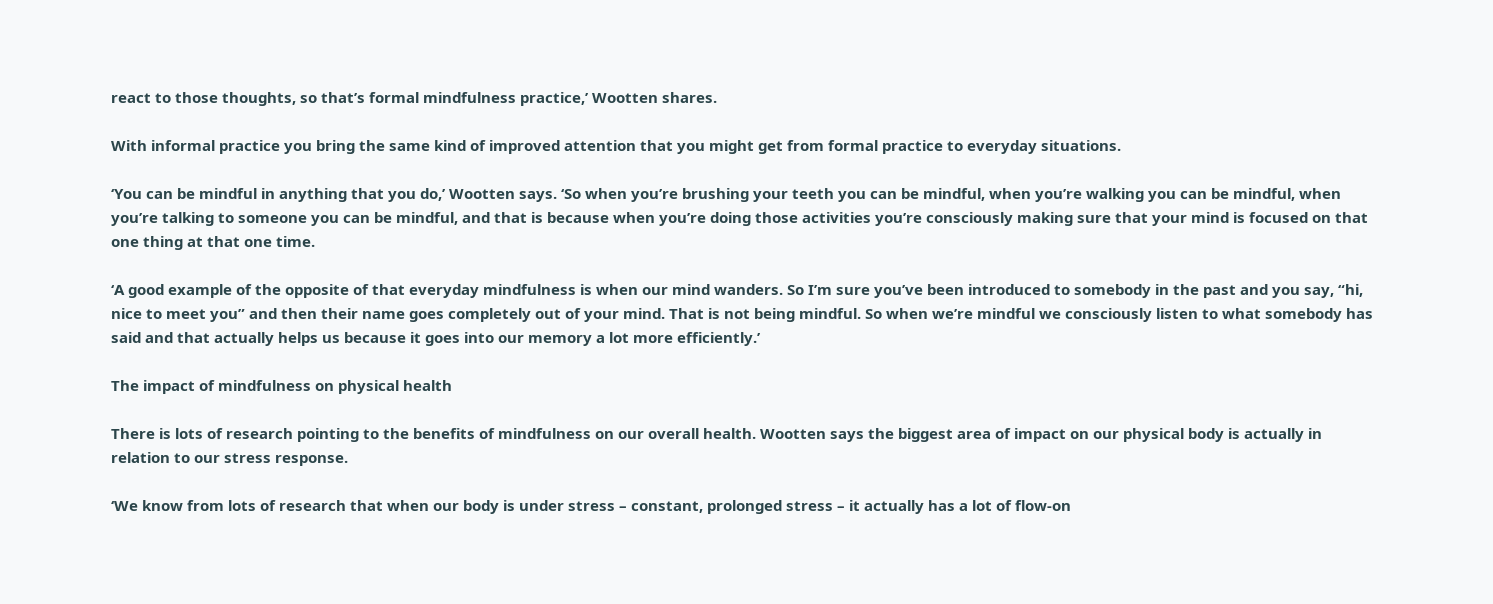react to those thoughts, so that’s formal mindfulness practice,’ Wootten shares.

With informal practice you bring the same kind of improved attention that you might get from formal practice to everyday situations.

‘You can be mindful in anything that you do,’ Wootten says. ‘So when you’re brushing your teeth you can be mindful, when you’re walking you can be mindful, when you’re talking to someone you can be mindful, and that is because when you’re doing those activities you’re consciously making sure that your mind is focused on that one thing at that one time.

‘A good example of the opposite of that everyday mindfulness is when our mind wanders. So I’m sure you’ve been introduced to somebody in the past and you say, “hi, nice to meet you” and then their name goes completely out of your mind. That is not being mindful. So when we’re mindful we consciously listen to what somebody has said and that actually helps us because it goes into our memory a lot more efficiently.’

The impact of mindfulness on physical health

There is lots of research pointing to the benefits of mindfulness on our overall health. Wootten says the biggest area of impact on our physical body is actually in relation to our stress response.

‘We know from lots of research that when our body is under stress – constant, prolonged stress – it actually has a lot of flow-on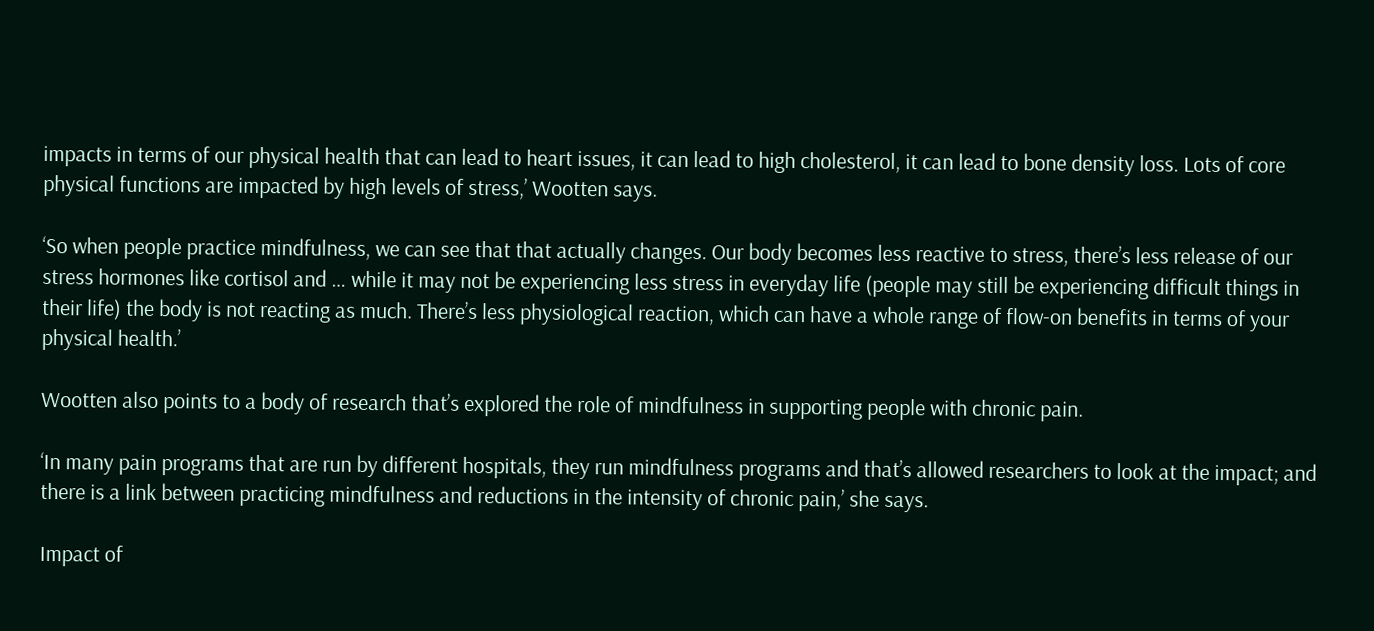impacts in terms of our physical health that can lead to heart issues, it can lead to high cholesterol, it can lead to bone density loss. Lots of core physical functions are impacted by high levels of stress,’ Wootten says.

‘So when people practice mindfulness, we can see that that actually changes. Our body becomes less reactive to stress, there’s less release of our stress hormones like cortisol and … while it may not be experiencing less stress in everyday life (people may still be experiencing difficult things in their life) the body is not reacting as much. There’s less physiological reaction, which can have a whole range of flow-on benefits in terms of your physical health.’

Wootten also points to a body of research that’s explored the role of mindfulness in supporting people with chronic pain.

‘In many pain programs that are run by different hospitals, they run mindfulness programs and that’s allowed researchers to look at the impact; and there is a link between practicing mindfulness and reductions in the intensity of chronic pain,’ she says.

Impact of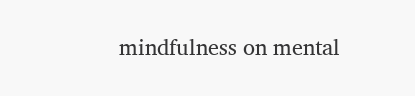mindfulness on mental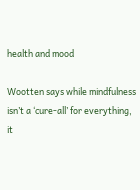health and mood

Wootten says while mindfulness isn’t a ‘cure-all’ for everything, it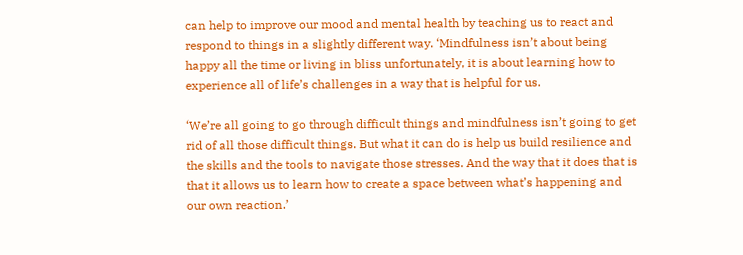can help to improve our mood and mental health by teaching us to react and respond to things in a slightly different way. ‘Mindfulness isn’t about being happy all the time or living in bliss unfortunately, it is about learning how to experience all of life’s challenges in a way that is helpful for us.

‘We’re all going to go through difficult things and mindfulness isn’t going to get rid of all those difficult things. But what it can do is help us build resilience and the skills and the tools to navigate those stresses. And the way that it does that is that it allows us to learn how to create a space between what’s happening and our own reaction.’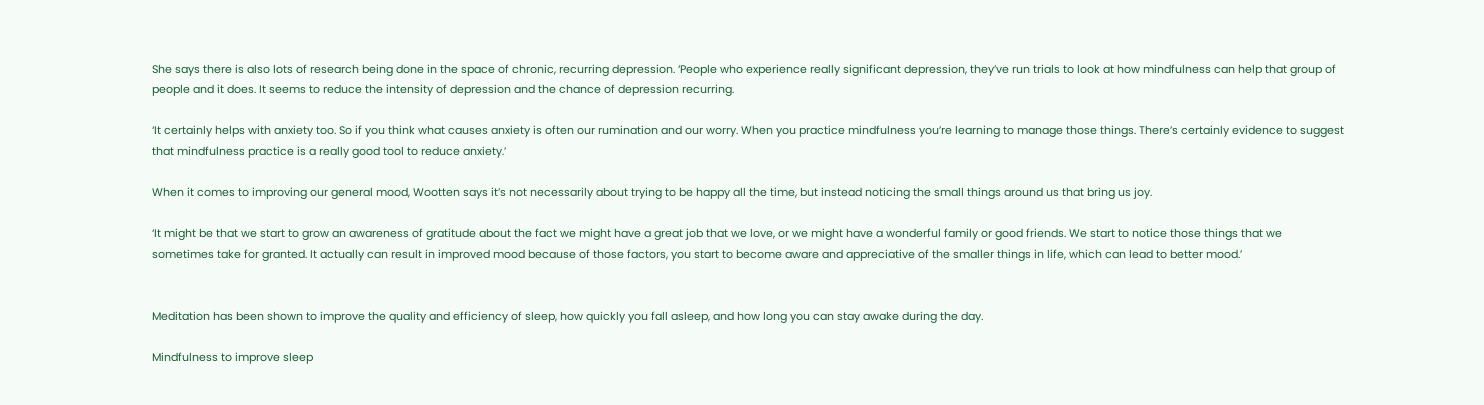She says there is also lots of research being done in the space of chronic, recurring depression. ‘People who experience really significant depression, they’ve run trials to look at how mindfulness can help that group of people and it does. It seems to reduce the intensity of depression and the chance of depression recurring.

‘It certainly helps with anxiety too. So if you think what causes anxiety is often our rumination and our worry. When you practice mindfulness you’re learning to manage those things. There’s certainly evidence to suggest that mindfulness practice is a really good tool to reduce anxiety.’

When it comes to improving our general mood, Wootten says it’s not necessarily about trying to be happy all the time, but instead noticing the small things around us that bring us joy.

‘It might be that we start to grow an awareness of gratitude about the fact we might have a great job that we love, or we might have a wonderful family or good friends. We start to notice those things that we sometimes take for granted. It actually can result in improved mood because of those factors, you start to become aware and appreciative of the smaller things in life, which can lead to better mood.’


Meditation has been shown to improve the quality and efficiency of sleep, how quickly you fall asleep, and how long you can stay awake during the day.

Mindfulness to improve sleep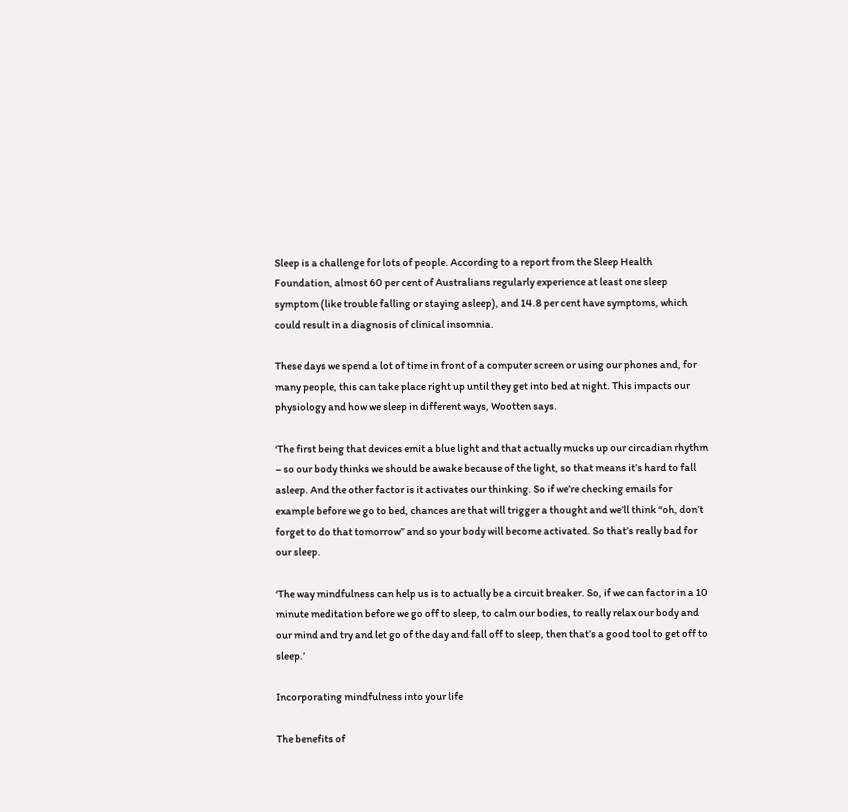Sleep is a challenge for lots of people. According to a report from the Sleep Health Foundation, almost 60 per cent of Australians regularly experience at least one sleep symptom (like trouble falling or staying asleep), and 14.8 per cent have symptoms, which could result in a diagnosis of clinical insomnia.

These days we spend a lot of time in front of a computer screen or using our phones and, for many people, this can take place right up until they get into bed at night. This impacts our physiology and how we sleep in different ways, Wootten says.

‘The first being that devices emit a blue light and that actually mucks up our circadian rhythm – so our body thinks we should be awake because of the light, so that means it’s hard to fall asleep. And the other factor is it activates our thinking. So if we’re checking emails for example before we go to bed, chances are that will trigger a thought and we’ll think “oh, don’t forget to do that tomorrow” and so your body will become activated. So that’s really bad for our sleep.

‘The way mindfulness can help us is to actually be a circuit breaker. So, if we can factor in a 10 minute meditation before we go off to sleep, to calm our bodies, to really relax our body and our mind and try and let go of the day and fall off to sleep, then that’s a good tool to get off to sleep.’

Incorporating mindfulness into your life

The benefits of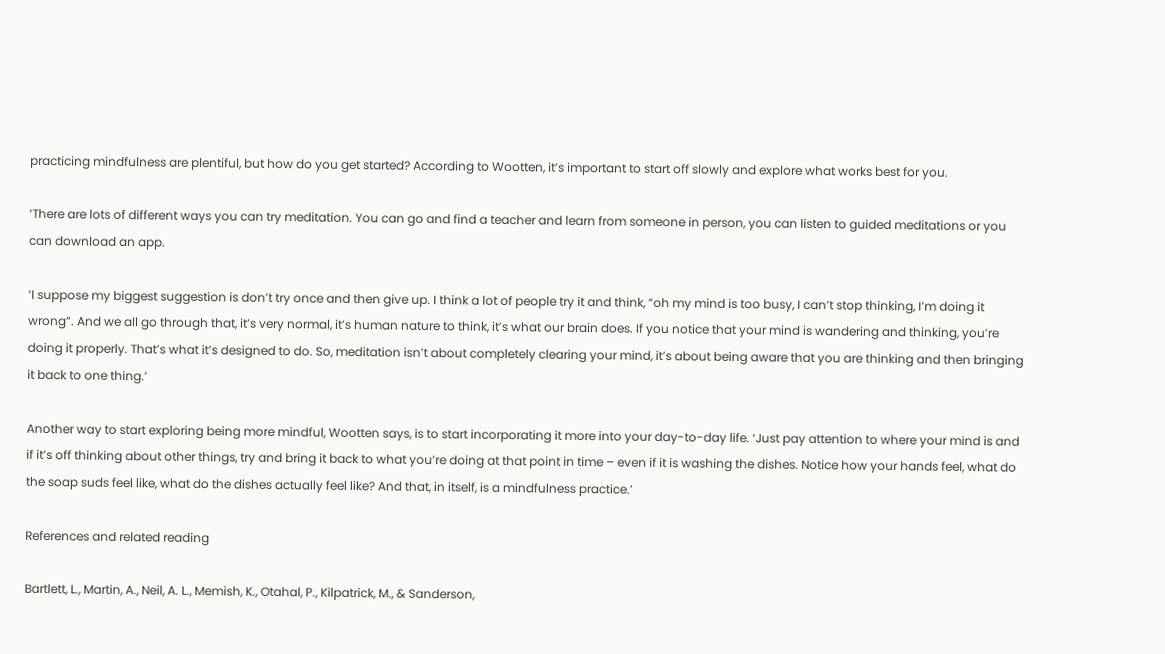practicing mindfulness are plentiful, but how do you get started? According to Wootten, it’s important to start off slowly and explore what works best for you.

‘There are lots of different ways you can try meditation. You can go and find a teacher and learn from someone in person, you can listen to guided meditations or you can download an app.

‘I suppose my biggest suggestion is don’t try once and then give up. I think a lot of people try it and think, “oh my mind is too busy, I can’t stop thinking, I’m doing it wrong”. And we all go through that, it’s very normal, it’s human nature to think, it’s what our brain does. If you notice that your mind is wandering and thinking, you’re doing it properly. That’s what it’s designed to do. So, meditation isn’t about completely clearing your mind, it’s about being aware that you are thinking and then bringing it back to one thing.’

Another way to start exploring being more mindful, Wootten says, is to start incorporating it more into your day-to-day life. ‘Just pay attention to where your mind is and if it’s off thinking about other things, try and bring it back to what you’re doing at that point in time – even if it is washing the dishes. Notice how your hands feel, what do the soap suds feel like, what do the dishes actually feel like? And that, in itself, is a mindfulness practice.’

References and related reading

Bartlett, L., Martin, A., Neil, A. L., Memish, K., Otahal, P., Kilpatrick, M., & Sanderson,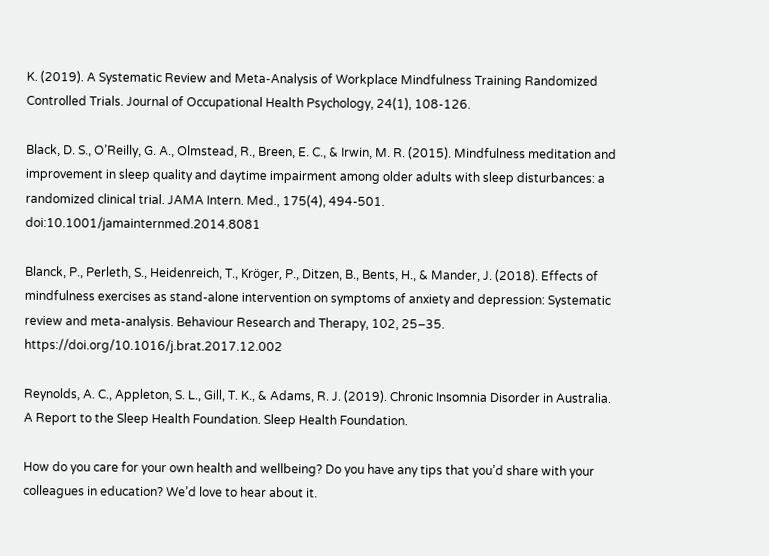K. (2019). A Systematic Review and Meta-Analysis of Workplace Mindfulness Training Randomized Controlled Trials. Journal of Occupational Health Psychology, 24(1), 108-126.

Black, D. S., O’Reilly, G. A., Olmstead, R., Breen, E. C., & Irwin, M. R. (2015). Mindfulness meditation and improvement in sleep quality and daytime impairment among older adults with sleep disturbances: a randomized clinical trial. JAMA Intern. Med., 175(4), 494-501. doi:10.1001/jamainternmed.2014.8081

Blanck, P., Perleth, S., Heidenreich, T., Kröger, P., Ditzen, B., Bents, H., & Mander, J. (2018). Effects of mindfulness exercises as stand-alone intervention on symptoms of anxiety and depression: Systematic review and meta-analysis. Behaviour Research and Therapy, 102, 25–35. https://doi.org/10.1016/j.brat.2017.12.002

Reynolds, A. C., Appleton, S. L., Gill, T. K., & Adams, R. J. (2019). Chronic Insomnia Disorder in Australia. A Report to the Sleep Health Foundation. Sleep Health Foundation.

How do you care for your own health and wellbeing? Do you have any tips that you’d share with your colleagues in education? We’d love to hear about it.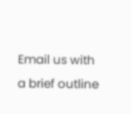Email us with a brief outline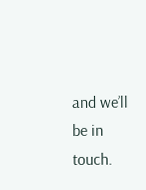and we’ll be in touch.